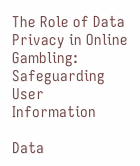The Role of Data Privacy in Online Gambling: Safeguarding User Information

Data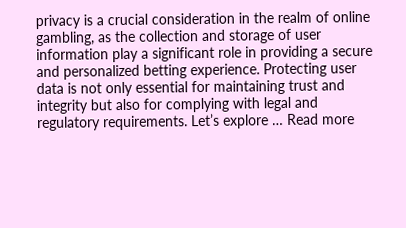privacy is a crucial consideration in the realm of online gambling, as the collection and storage of user information play a significant role in providing a secure and personalized betting experience. Protecting user data is not only essential for maintaining trust and integrity but also for complying with legal and regulatory requirements. Let’s explore … Read more